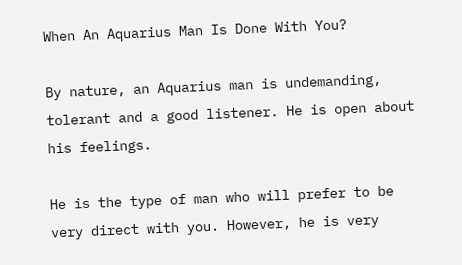When An Aquarius Man Is Done With You?

By nature, an Aquarius man is undemanding, tolerant and a good listener. He is open about his feelings.

He is the type of man who will prefer to be very direct with you. However, he is very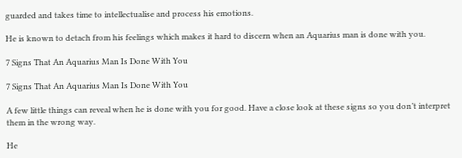guarded and takes time to intellectualise and process his emotions.

He is known to detach from his feelings which makes it hard to discern when an Aquarius man is done with you.

7 Signs That An Aquarius Man Is Done With You

7 Signs That An Aquarius Man Is Done With You

A few little things can reveal when he is done with you for good. Have a close look at these signs so you don’t interpret them in the wrong way.

He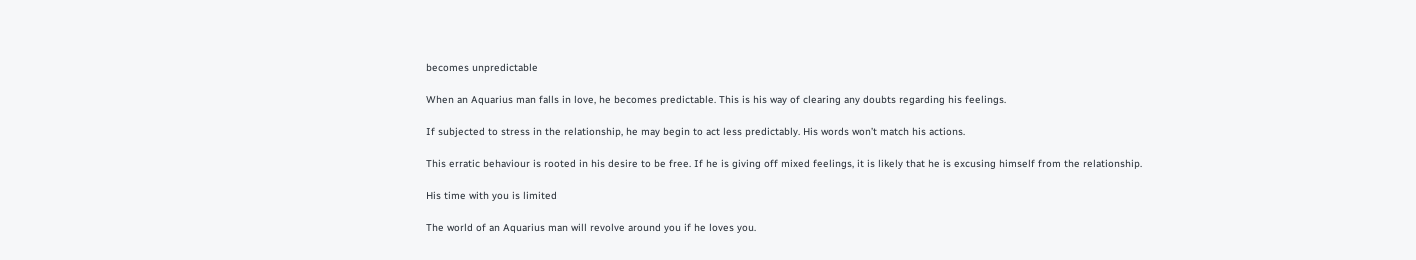becomes unpredictable

When an Aquarius man falls in love, he becomes predictable. This is his way of clearing any doubts regarding his feelings.

If subjected to stress in the relationship, he may begin to act less predictably. His words won’t match his actions.

This erratic behaviour is rooted in his desire to be free. If he is giving off mixed feelings, it is likely that he is excusing himself from the relationship.

His time with you is limited

The world of an Aquarius man will revolve around you if he loves you.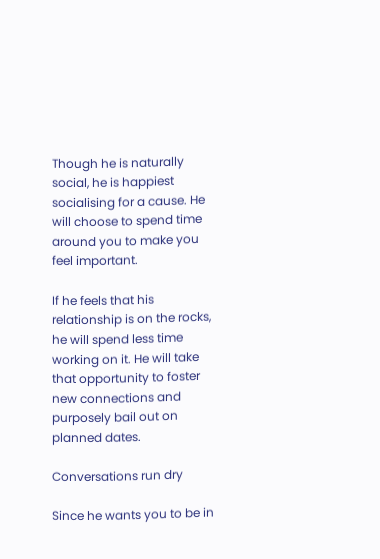Though he is naturally social, he is happiest socialising for a cause. He will choose to spend time around you to make you feel important.

If he feels that his relationship is on the rocks, he will spend less time working on it. He will take that opportunity to foster new connections and purposely bail out on planned dates.

Conversations run dry

Since he wants you to be in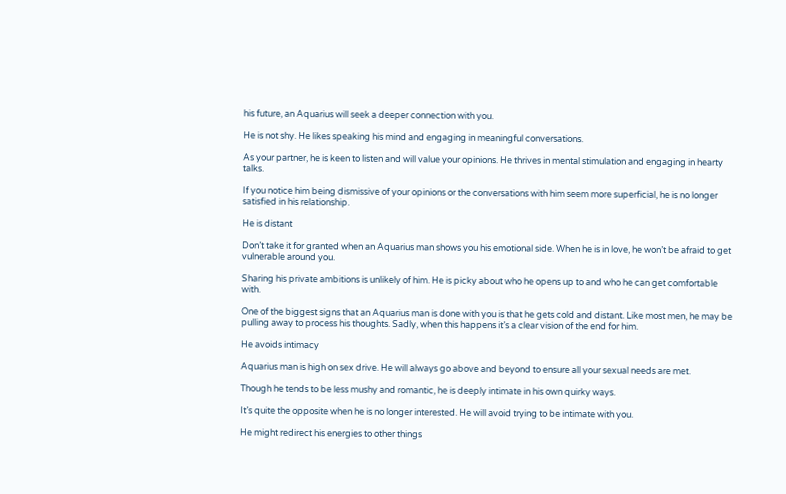his future, an Aquarius will seek a deeper connection with you.

He is not shy. He likes speaking his mind and engaging in meaningful conversations.

As your partner, he is keen to listen and will value your opinions. He thrives in mental stimulation and engaging in hearty talks.

If you notice him being dismissive of your opinions or the conversations with him seem more superficial, he is no longer satisfied in his relationship.

He is distant

Don’t take it for granted when an Aquarius man shows you his emotional side. When he is in love, he won’t be afraid to get vulnerable around you.

Sharing his private ambitions is unlikely of him. He is picky about who he opens up to and who he can get comfortable with.

One of the biggest signs that an Aquarius man is done with you is that he gets cold and distant. Like most men, he may be pulling away to process his thoughts. Sadly, when this happens it’s a clear vision of the end for him.

He avoids intimacy

Aquarius man is high on sex drive. He will always go above and beyond to ensure all your sexual needs are met.

Though he tends to be less mushy and romantic, he is deeply intimate in his own quirky ways.

It’s quite the opposite when he is no longer interested. He will avoid trying to be intimate with you.

He might redirect his energies to other things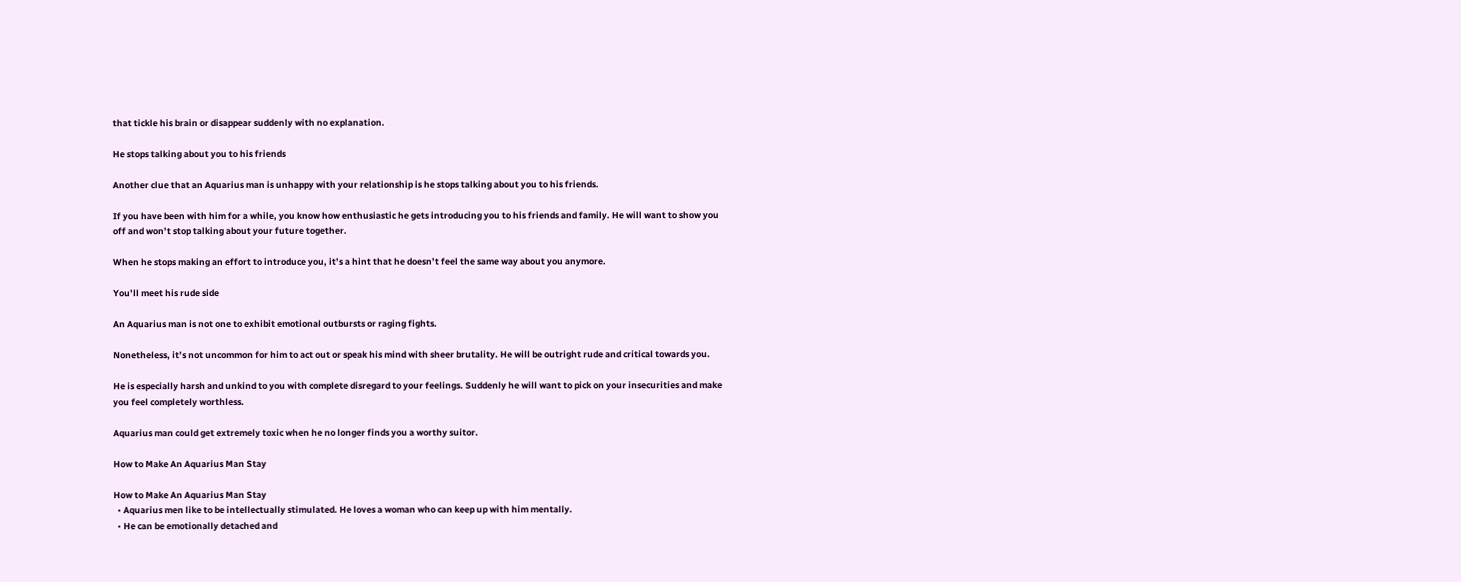that tickle his brain or disappear suddenly with no explanation.

He stops talking about you to his friends

Another clue that an Aquarius man is unhappy with your relationship is he stops talking about you to his friends.

If you have been with him for a while, you know how enthusiastic he gets introducing you to his friends and family. He will want to show you off and won’t stop talking about your future together.

When he stops making an effort to introduce you, it’s a hint that he doesn’t feel the same way about you anymore.

You’ll meet his rude side

An Aquarius man is not one to exhibit emotional outbursts or raging fights.

Nonetheless, it’s not uncommon for him to act out or speak his mind with sheer brutality. He will be outright rude and critical towards you.

He is especially harsh and unkind to you with complete disregard to your feelings. Suddenly he will want to pick on your insecurities and make you feel completely worthless.

Aquarius man could get extremely toxic when he no longer finds you a worthy suitor.

How to Make An Aquarius Man Stay

How to Make An Aquarius Man Stay
  • Aquarius men like to be intellectually stimulated. He loves a woman who can keep up with him mentally.
  • He can be emotionally detached and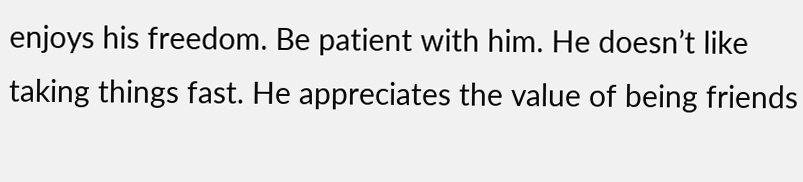enjoys his freedom. Be patient with him. He doesn’t like taking things fast. He appreciates the value of being friends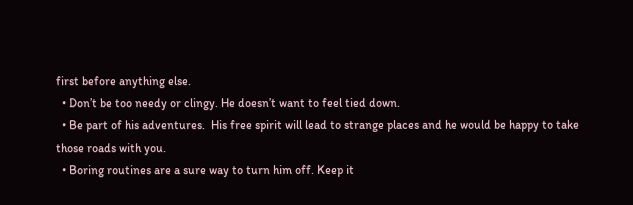first before anything else.
  • Don’t be too needy or clingy. He doesn’t want to feel tied down.
  • Be part of his adventures.  His free spirit will lead to strange places and he would be happy to take those roads with you.
  • Boring routines are a sure way to turn him off. Keep it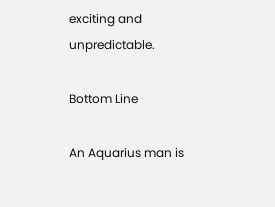exciting and unpredictable.

Bottom Line

An Aquarius man is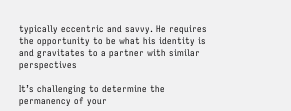typically eccentric and savvy. He requires the opportunity to be what his identity is and gravitates to a partner with similar perspectives

It’s challenging to determine the permanency of your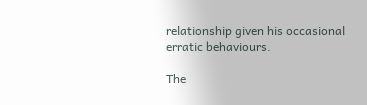relationship given his occasional erratic behaviours.

The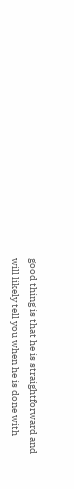good thing is that he is straightforward and will likely tell you when he is done with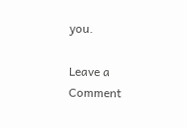you.

Leave a Comment